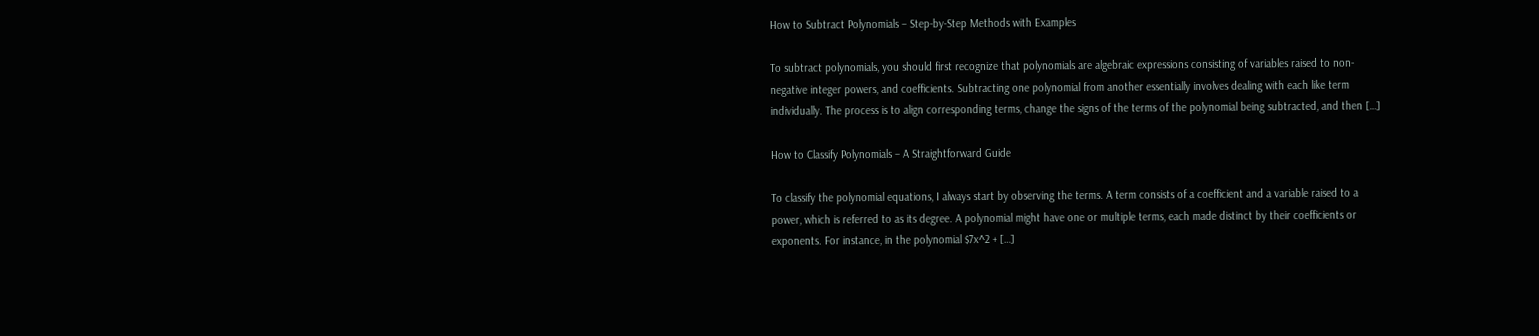How to Subtract Polynomials – Step-by-Step Methods with Examples

To subtract polynomials, you should first recognize that polynomials are algebraic expressions consisting of variables raised to non-negative integer powers, and coefficients. Subtracting one polynomial from another essentially involves dealing with each like term individually. The process is to align corresponding terms, change the signs of the terms of the polynomial being subtracted, and then […]

How to Classify Polynomials – A Straightforward Guide

To classify the polynomial equations, I always start by observing the terms. A term consists of a coefficient and a variable raised to a power, which is referred to as its degree. A polynomial might have one or multiple terms, each made distinct by their coefficients or exponents. For instance, in the polynomial $7x^2 + […]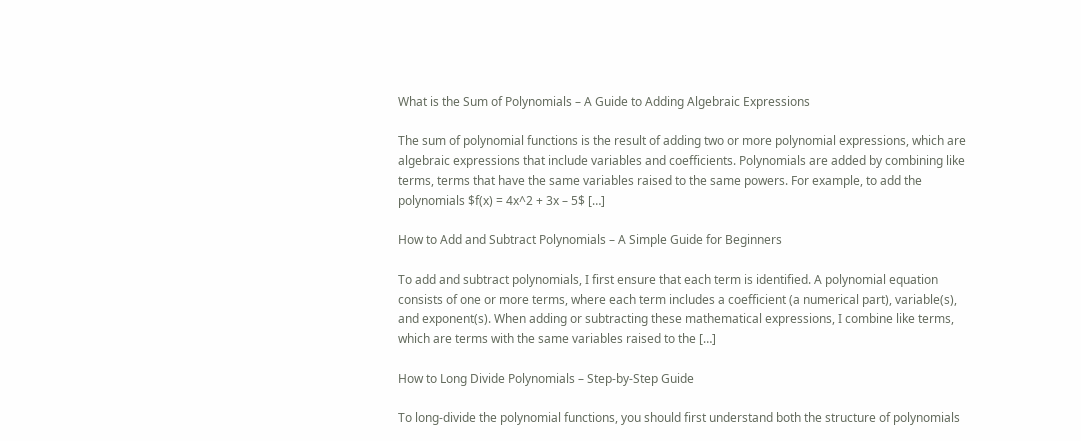What is the Sum of Polynomials – A Guide to Adding Algebraic Expressions

The sum of polynomial functions is the result of adding two or more polynomial expressions, which are algebraic expressions that include variables and coefficients. Polynomials are added by combining like terms, terms that have the same variables raised to the same powers. For example, to add the polynomials $f(x) = 4x^2 + 3x – 5$ […]

How to Add and Subtract Polynomials – A Simple Guide for Beginners

To add and subtract polynomials, I first ensure that each term is identified. A polynomial equation consists of one or more terms, where each term includes a coefficient (a numerical part), variable(s), and exponent(s). When adding or subtracting these mathematical expressions, I combine like terms, which are terms with the same variables raised to the […]

How to Long Divide Polynomials – Step-by-Step Guide

To long-divide the polynomial functions, you should first understand both the structure of polynomials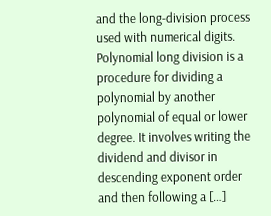and the long-division process used with numerical digits. Polynomial long division is a procedure for dividing a polynomial by another polynomial of equal or lower degree. It involves writing the dividend and divisor in descending exponent order and then following a […]